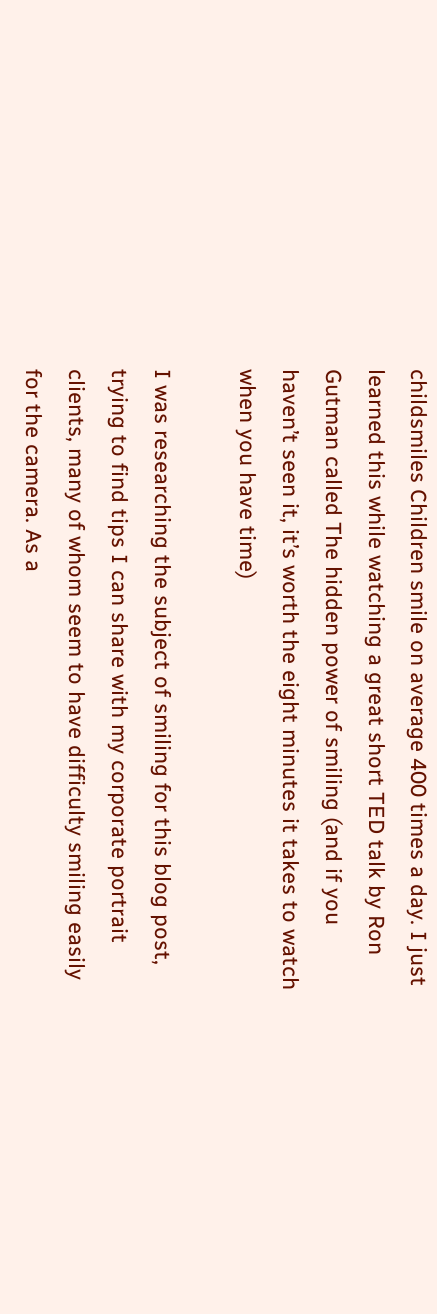childsmiles Children smile on average 400 times a day. I just learned this while watching a great short TED talk by Ron Gutman called The hidden power of smiling (and if you haven’t seen it, it’s worth the eight minutes it takes to watch when you have time)

I was researching the subject of smiling for this blog post, trying to find tips I can share with my corporate portrait clients, many of whom seem to have difficulty smiling easily for the camera. As a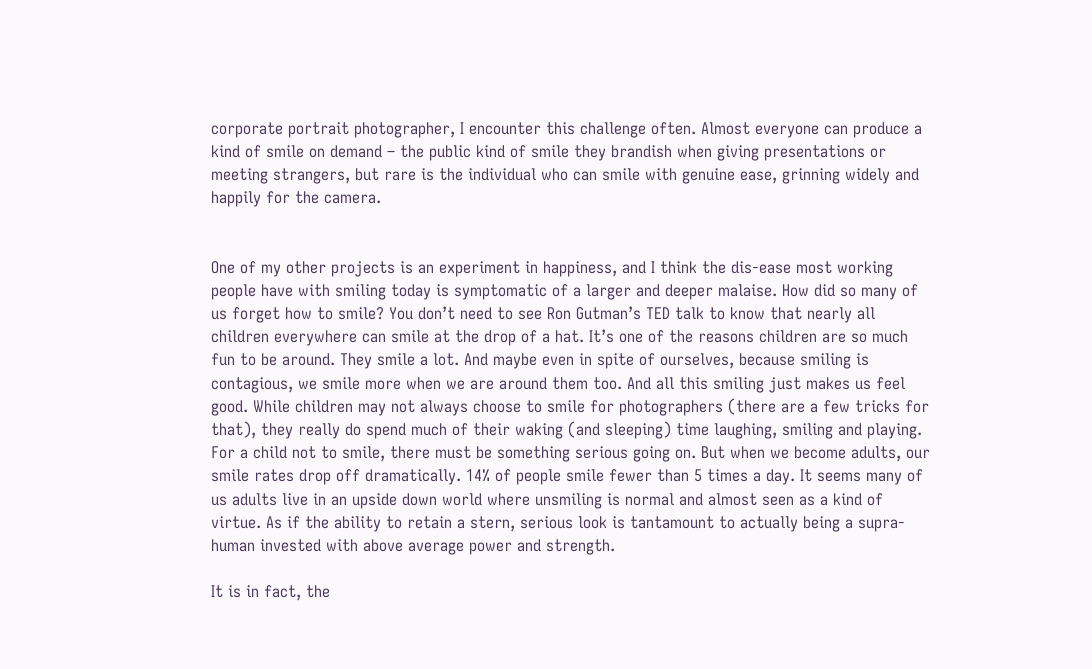corporate portrait photographer, I encounter this challenge often. Almost everyone can produce a kind of smile on demand – the public kind of smile they brandish when giving presentations or meeting strangers, but rare is the individual who can smile with genuine ease, grinning widely and happily for the camera.


One of my other projects is an experiment in happiness, and I think the dis-ease most working people have with smiling today is symptomatic of a larger and deeper malaise. How did so many of us forget how to smile? You don’t need to see Ron Gutman’s TED talk to know that nearly all children everywhere can smile at the drop of a hat. It’s one of the reasons children are so much fun to be around. They smile a lot. And maybe even in spite of ourselves, because smiling is contagious, we smile more when we are around them too. And all this smiling just makes us feel good. While children may not always choose to smile for photographers (there are a few tricks for that), they really do spend much of their waking (and sleeping) time laughing, smiling and playing. For a child not to smile, there must be something serious going on. But when we become adults, our smile rates drop off dramatically. 14% of people smile fewer than 5 times a day. It seems many of us adults live in an upside down world where unsmiling is normal and almost seen as a kind of virtue. As if the ability to retain a stern, serious look is tantamount to actually being a supra-human invested with above average power and strength.

It is in fact, the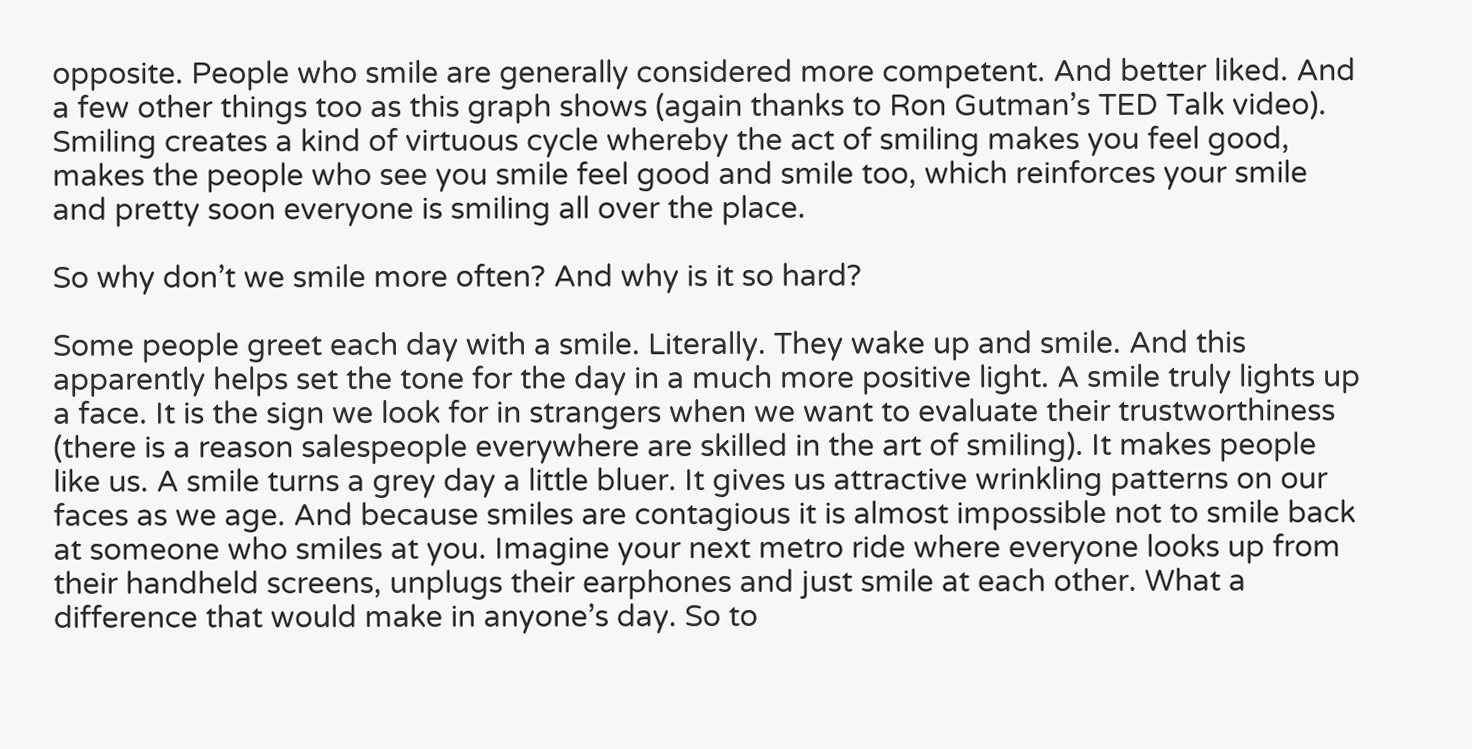opposite. People who smile are generally considered more competent. And better liked. And a few other things too as this graph shows (again thanks to Ron Gutman’s TED Talk video). Smiling creates a kind of virtuous cycle whereby the act of smiling makes you feel good, makes the people who see you smile feel good and smile too, which reinforces your smile and pretty soon everyone is smiling all over the place.

So why don’t we smile more often? And why is it so hard?

Some people greet each day with a smile. Literally. They wake up and smile. And this apparently helps set the tone for the day in a much more positive light. A smile truly lights up a face. It is the sign we look for in strangers when we want to evaluate their trustworthiness (there is a reason salespeople everywhere are skilled in the art of smiling). It makes people like us. A smile turns a grey day a little bluer. It gives us attractive wrinkling patterns on our faces as we age. And because smiles are contagious it is almost impossible not to smile back at someone who smiles at you. Imagine your next metro ride where everyone looks up from their handheld screens, unplugs their earphones and just smile at each other. What a difference that would make in anyone’s day. So to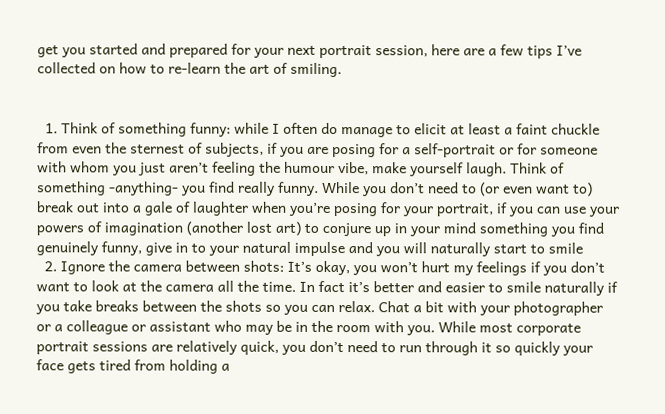get you started and prepared for your next portrait session, here are a few tips I’ve collected on how to re-learn the art of smiling.


  1. Think of something funny: while I often do manage to elicit at least a faint chuckle from even the sternest of subjects, if you are posing for a self-portrait or for someone with whom you just aren’t feeling the humour vibe, make yourself laugh. Think of something -anything- you find really funny. While you don’t need to (or even want to) break out into a gale of laughter when you’re posing for your portrait, if you can use your powers of imagination (another lost art) to conjure up in your mind something you find genuinely funny, give in to your natural impulse and you will naturally start to smile
  2. Ignore the camera between shots: It’s okay, you won’t hurt my feelings if you don’t want to look at the camera all the time. In fact it’s better and easier to smile naturally if you take breaks between the shots so you can relax. Chat a bit with your photographer or a colleague or assistant who may be in the room with you. While most corporate portrait sessions are relatively quick, you don’t need to run through it so quickly your face gets tired from holding a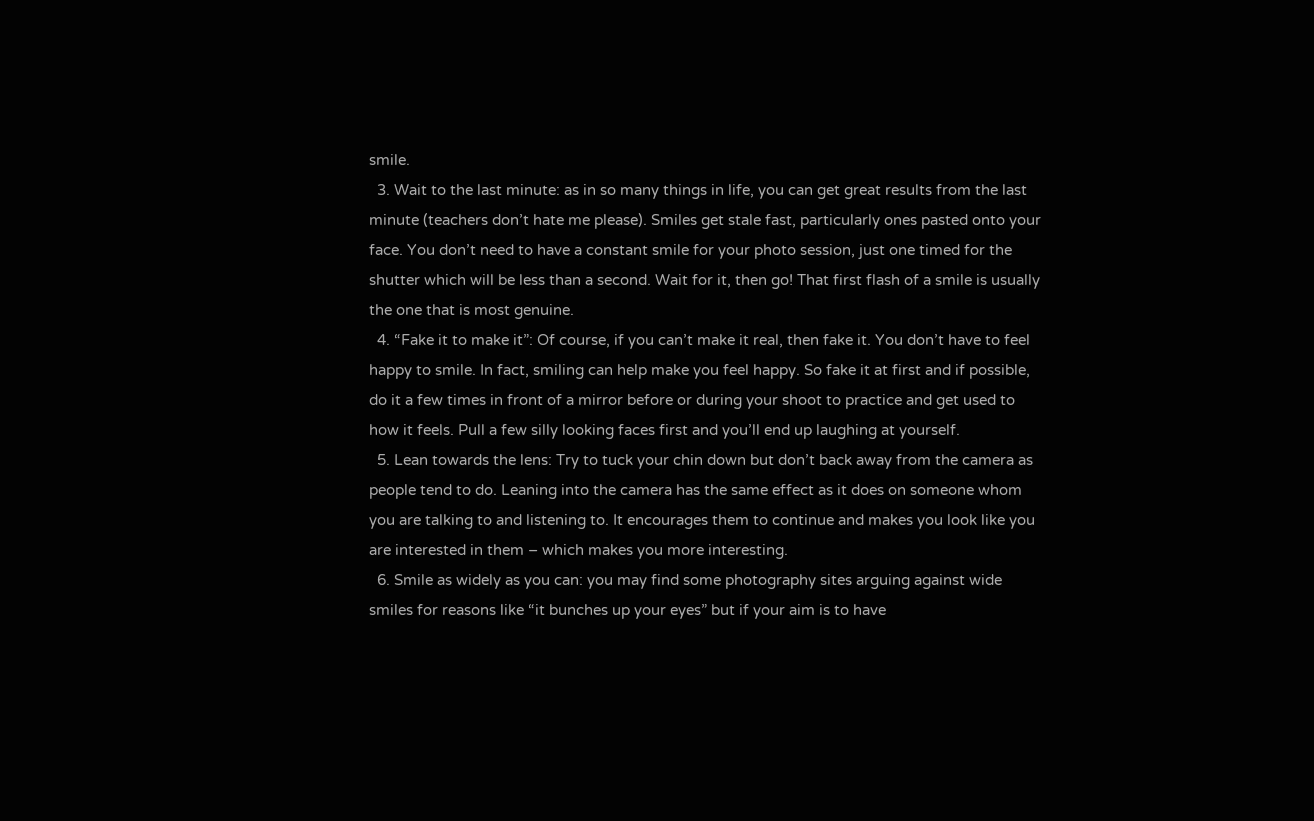smile.
  3. Wait to the last minute: as in so many things in life, you can get great results from the last minute (teachers don’t hate me please). Smiles get stale fast, particularly ones pasted onto your face. You don’t need to have a constant smile for your photo session, just one timed for the shutter which will be less than a second. Wait for it, then go! That first flash of a smile is usually the one that is most genuine.
  4. “Fake it to make it”: Of course, if you can’t make it real, then fake it. You don’t have to feel happy to smile. In fact, smiling can help make you feel happy. So fake it at first and if possible, do it a few times in front of a mirror before or during your shoot to practice and get used to how it feels. Pull a few silly looking faces first and you’ll end up laughing at yourself.
  5. Lean towards the lens: Try to tuck your chin down but don’t back away from the camera as people tend to do. Leaning into the camera has the same effect as it does on someone whom you are talking to and listening to. It encourages them to continue and makes you look like you are interested in them – which makes you more interesting.
  6. Smile as widely as you can: you may find some photography sites arguing against wide smiles for reasons like “it bunches up your eyes” but if your aim is to have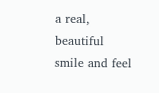a real, beautiful smile and feel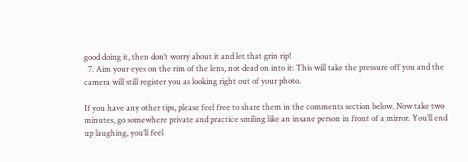good doing it, then don’t worry about it and let that grin rip!
  7. Aim your eyes on the rim of the lens, not dead on into it: This will take the pressure off you and the camera will still register you as looking right out of your photo.

If you have any other tips, please feel free to share them in the comments section below. Now take two minutes, go somewhere private and practice smiling like an insane person in front of a mirror. You’ll end up laughing, you’ll feel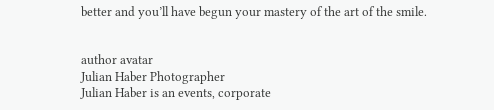better and you’ll have begun your mastery of the art of the smile.


author avatar
Julian Haber Photographer
Julian Haber is an events, corporate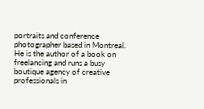portraits and conference photographer based in Montreal. He is the author of a book on freelancing and runs a busy boutique agency of creative professionals in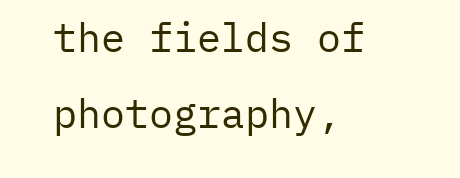the fields of photography,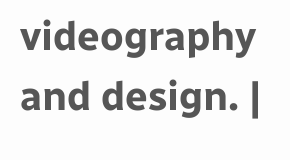videography and design. |